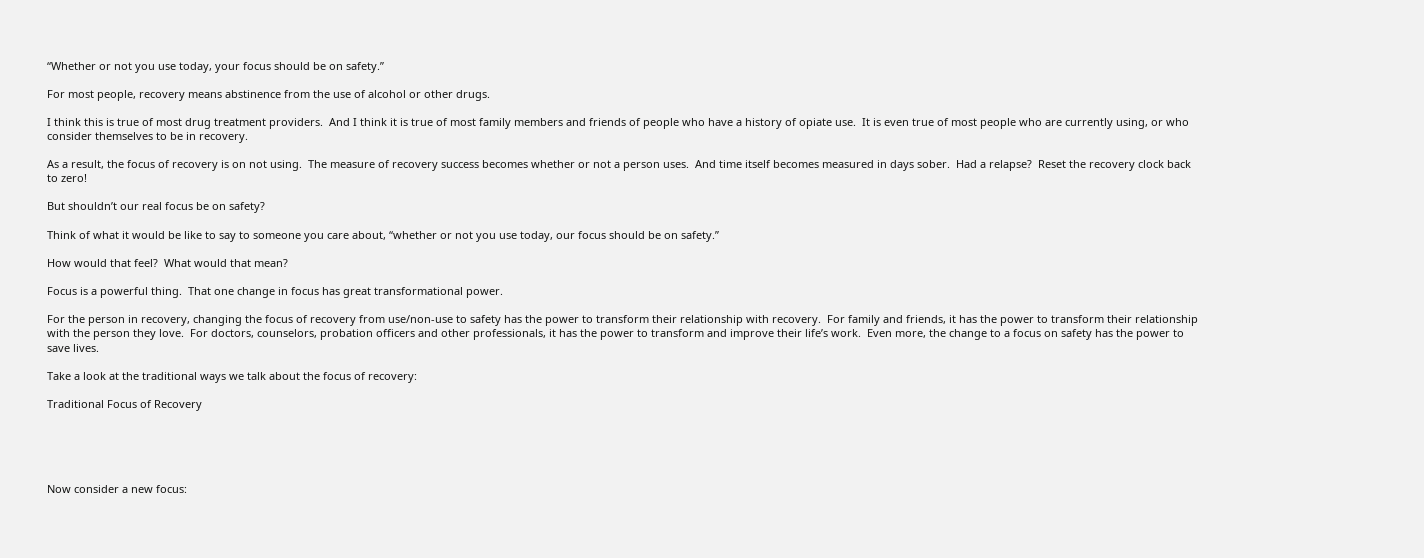“Whether or not you use today, your focus should be on safety.”

For most people, recovery means abstinence from the use of alcohol or other drugs.

I think this is true of most drug treatment providers.  And I think it is true of most family members and friends of people who have a history of opiate use.  It is even true of most people who are currently using, or who consider themselves to be in recovery.

As a result, the focus of recovery is on not using.  The measure of recovery success becomes whether or not a person uses.  And time itself becomes measured in days sober.  Had a relapse?  Reset the recovery clock back to zero!

But shouldn’t our real focus be on safety?

Think of what it would be like to say to someone you care about, “whether or not you use today, our focus should be on safety.”

How would that feel?  What would that mean?

Focus is a powerful thing.  That one change in focus has great transformational power.

For the person in recovery, changing the focus of recovery from use/non-use to safety has the power to transform their relationship with recovery.  For family and friends, it has the power to transform their relationship with the person they love.  For doctors, counselors, probation officers and other professionals, it has the power to transform and improve their life’s work.  Even more, the change to a focus on safety has the power to save lives.

Take a look at the traditional ways we talk about the focus of recovery:

Traditional Focus of Recovery





Now consider a new focus: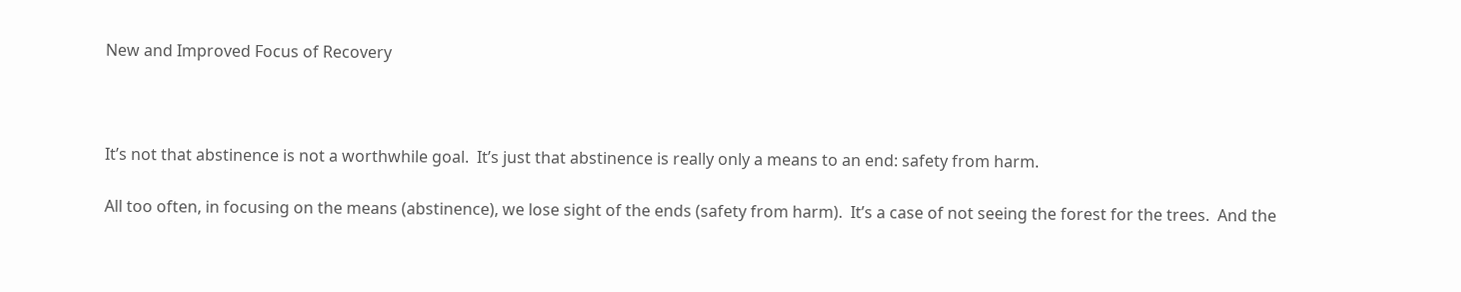New and Improved Focus of Recovery



It’s not that abstinence is not a worthwhile goal.  It’s just that abstinence is really only a means to an end: safety from harm.

All too often, in focusing on the means (abstinence), we lose sight of the ends (safety from harm).  It’s a case of not seeing the forest for the trees.  And the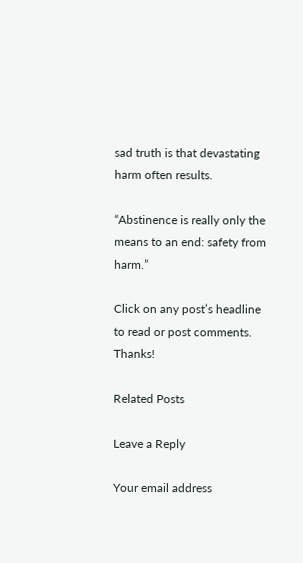sad truth is that devastating harm often results.

“Abstinence is really only the means to an end: safety from harm.”

Click on any post’s headline to read or post comments.  Thanks!

Related Posts

Leave a Reply

Your email address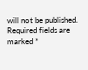will not be published. Required fields are marked *